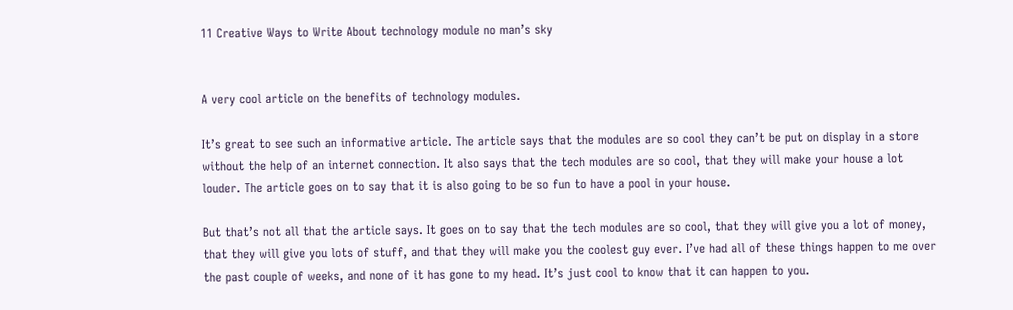11 Creative Ways to Write About technology module no man’s sky


A very cool article on the benefits of technology modules.

It’s great to see such an informative article. The article says that the modules are so cool they can’t be put on display in a store without the help of an internet connection. It also says that the tech modules are so cool, that they will make your house a lot louder. The article goes on to say that it is also going to be so fun to have a pool in your house.

But that’s not all that the article says. It goes on to say that the tech modules are so cool, that they will give you a lot of money, that they will give you lots of stuff, and that they will make you the coolest guy ever. I’ve had all of these things happen to me over the past couple of weeks, and none of it has gone to my head. It’s just cool to know that it can happen to you.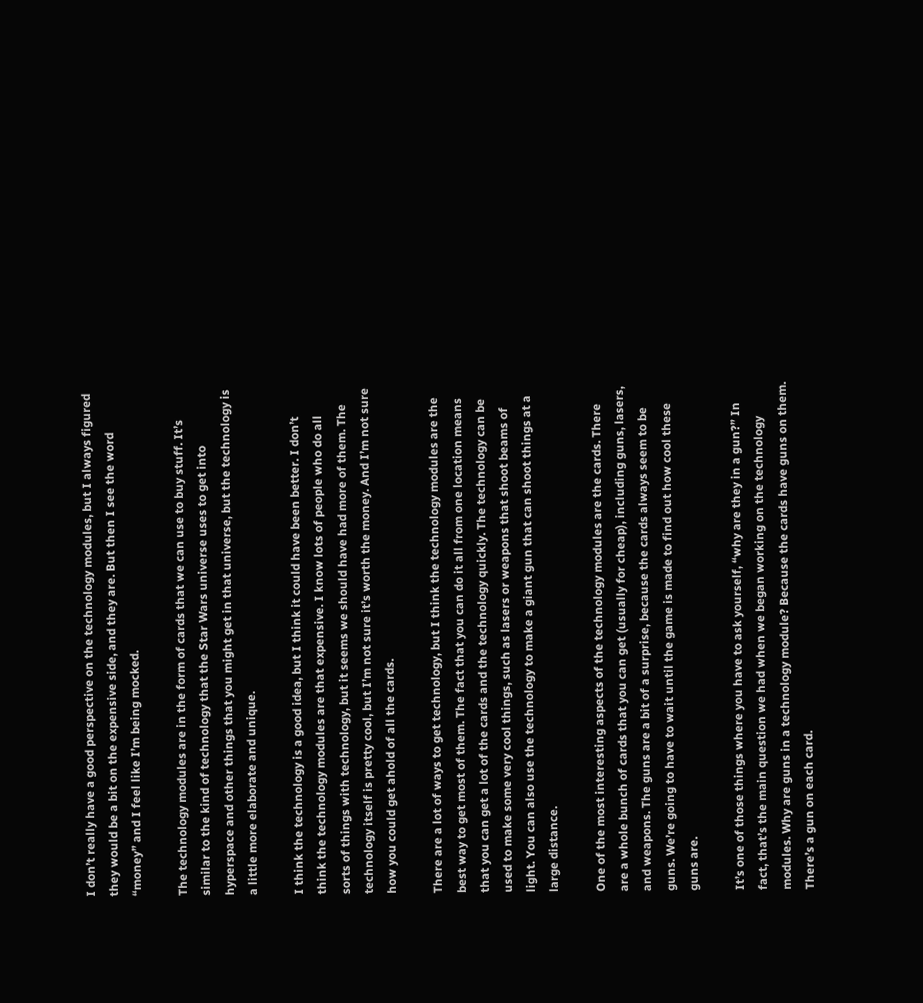I don’t really have a good perspective on the technology modules, but I always figured they would be a bit on the expensive side, and they are. But then I see the word “money” and I feel like I’m being mocked.

The technology modules are in the form of cards that we can use to buy stuff. It’s similar to the kind of technology that the Star Wars universe uses to get into hyperspace and other things that you might get in that universe, but the technology is a little more elaborate and unique.

I think the technology is a good idea, but I think it could have been better. I don’t think the technology modules are that expensive. I know lots of people who do all sorts of things with technology, but it seems we should have had more of them. The technology itself is pretty cool, but I’m not sure it’s worth the money. And I’m not sure how you could get ahold of all the cards.

There are a lot of ways to get technology, but I think the technology modules are the best way to get most of them. The fact that you can do it all from one location means that you can get a lot of the cards and the technology quickly. The technology can be used to make some very cool things, such as lasers or weapons that shoot beams of light. You can also use the technology to make a giant gun that can shoot things at a large distance.

One of the most interesting aspects of the technology modules are the cards. There are a whole bunch of cards that you can get (usually for cheap), including guns, lasers, and weapons. The guns are a bit of a surprise, because the cards always seem to be guns. We’re going to have to wait until the game is made to find out how cool these guns are.

It’s one of those things where you have to ask yourself, “why are they in a gun?” In fact, that’s the main question we had when we began working on the technology modules. Why are guns in a technology module? Because the cards have guns on them. There’s a gun on each card.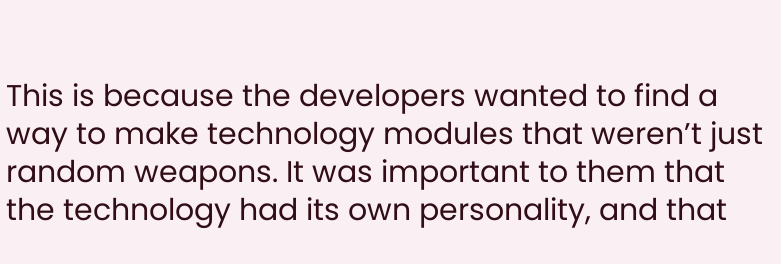This is because the developers wanted to find a way to make technology modules that weren’t just random weapons. It was important to them that the technology had its own personality, and that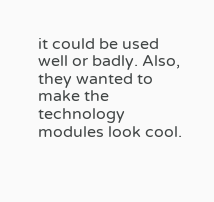it could be used well or badly. Also, they wanted to make the technology modules look cool.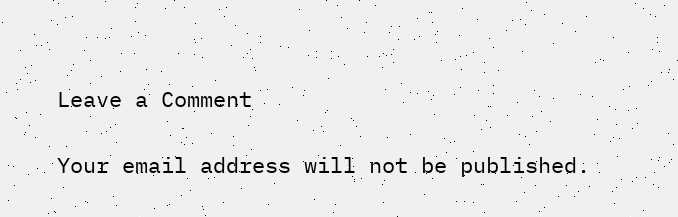Leave a Comment

Your email address will not be published.